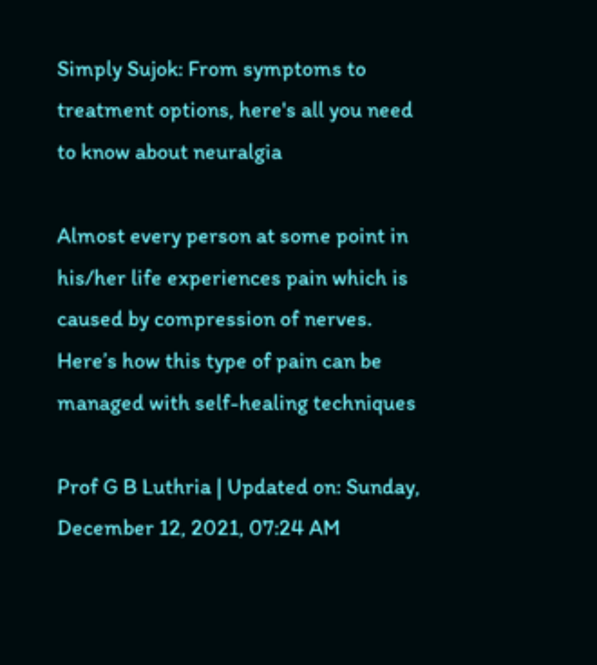Simply Sujok: From symptoms to treatment options, here's all you need to know about neuralgia

Almost every person at some point in his/her life experiences pain which is caused by compression of nerves. Here’s how this type of pain can be managed with self-healing techniques

Prof G B Luthria | Updated on: Sunday, December 12, 2021, 07:24 AM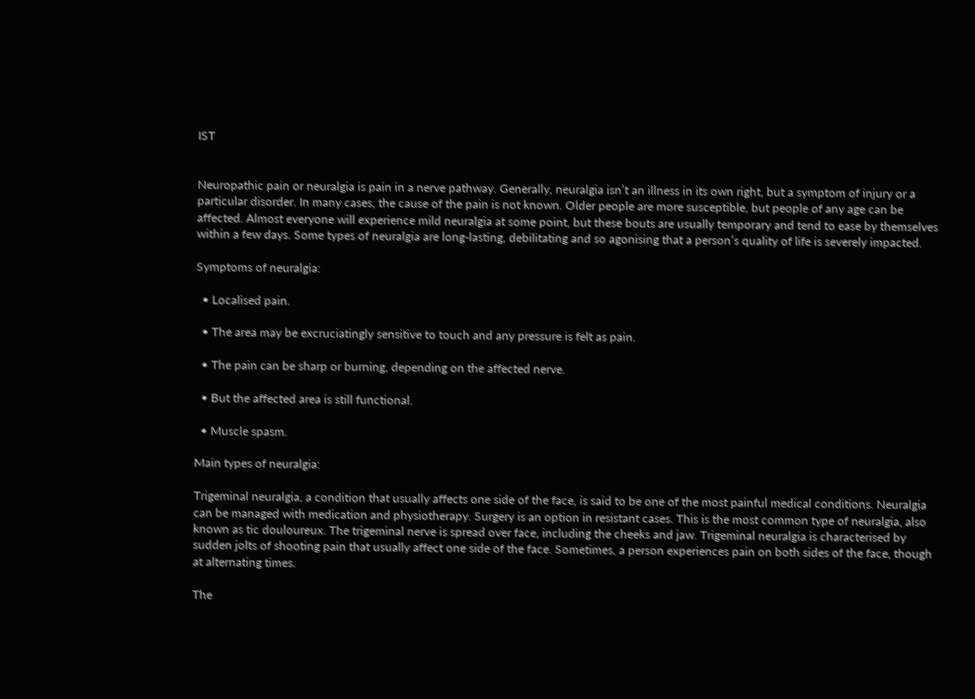IST


Neuropathic pain or neuralgia is pain in a nerve pathway. Generally, neuralgia isn’t an illness in its own right, but a symptom of injury or a particular disorder. In many cases, the cause of the pain is not known. Older people are more susceptible, but people of any age can be affected. Almost everyone will experience mild neuralgia at some point, but these bouts are usually temporary and tend to ease by themselves within a few days. Some types of neuralgia are long-lasting, debilitating and so agonising that a person’s quality of life is severely impacted.

Symptoms of neuralgia:

  • Localised pain.

  • The area may be excruciatingly sensitive to touch and any pressure is felt as pain.

  • The pain can be sharp or burning, depending on the affected nerve.

  • But the affected area is still functional.

  • Muscle spasm.

Main types of neuralgia:

Trigeminal neuralgia, a condition that usually affects one side of the face, is said to be one of the most painful medical conditions. Neuralgia can be managed with medication and physiotherapy. Surgery is an option in resistant cases. This is the most common type of neuralgia, also known as tic douloureux. The trigeminal nerve is spread over face, including the cheeks and jaw. Trigeminal neuralgia is characterised by sudden jolts of shooting pain that usually affect one side of the face. Sometimes, a person experiences pain on both sides of the face, though at alternating times.

The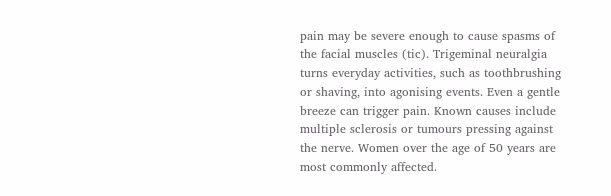pain may be severe enough to cause spasms of the facial muscles (tic). Trigeminal neuralgia turns everyday activities, such as toothbrushing or shaving, into agonising events. Even a gentle breeze can trigger pain. Known causes include multiple sclerosis or tumours pressing against the nerve. Women over the age of 50 years are most commonly affected.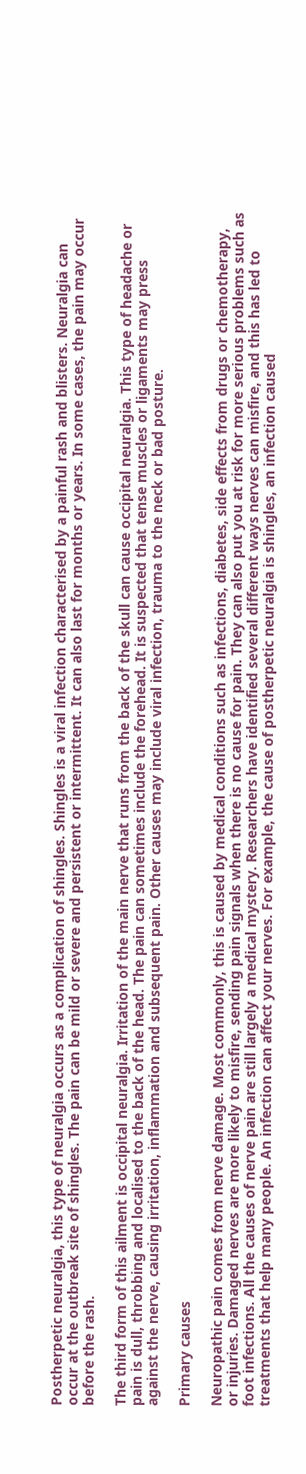Postherpetic neuralgia, this type of neuralgia occurs as a complication of shingles. Shingles is a viral infection characterised by a painful rash and blisters. Neuralgia can occur at the outbreak site of shingles. The pain can be mild or severe and persistent or intermittent. It can also last for months or years. In some cases, the pain may occur before the rash.

The third form of this ailment is occipital neuralgia. Irritation of the main nerve that runs from the back of the skull can cause occipital neuralgia. This type of headache or pain is dull, throbbing and localised to the back of the head. The pain can sometimes include the forehead. It is suspected that tense muscles or ligaments may press against the nerve, causing irritation, inflammation and subsequent pain. Other causes may include viral infection, trauma to the neck or bad posture.

Primary causes

Neuropathic pain comes from nerve damage. Most commonly, this is caused by medical conditions such as infections, diabetes, side effects from drugs or chemotherapy, or injuries. Damaged nerves are more likely to misfire, sending pain signals when there is no cause for pain. They can also put you at risk for more serious problems such as foot infections. All the causes of nerve pain are still largely a medical mystery. Researchers have identified several different ways nerves can misfire, and this has led to treatments that help many people. An infection can affect your nerves. For example, the cause of postherpetic neuralgia is shingles, an infection caused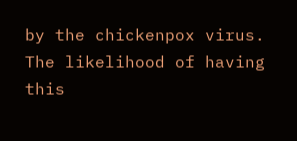by the chickenpox virus. The likelihood of having this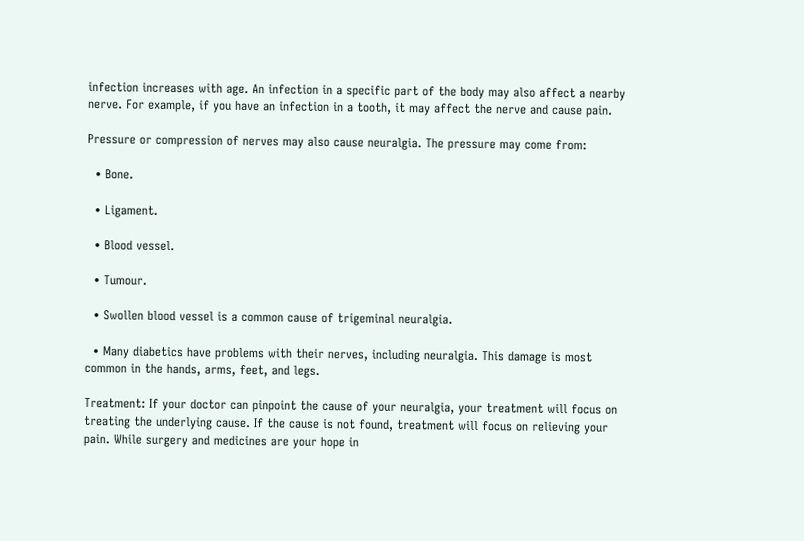infection increases with age. An infection in a specific part of the body may also affect a nearby nerve. For example, if you have an infection in a tooth, it may affect the nerve and cause pain.

Pressure or compression of nerves may also cause neuralgia. The pressure may come from:

  • Bone.

  • Ligament.

  • Blood vessel.

  • Tumour.

  • Swollen blood vessel is a common cause of trigeminal neuralgia.

  • Many diabetics have problems with their nerves, including neuralgia. This damage is most common in the hands, arms, feet, and legs.

Treatment: If your doctor can pinpoint the cause of your neuralgia, your treatment will focus on treating the underlying cause. If the cause is not found, treatment will focus on relieving your pain. While surgery and medicines are your hope in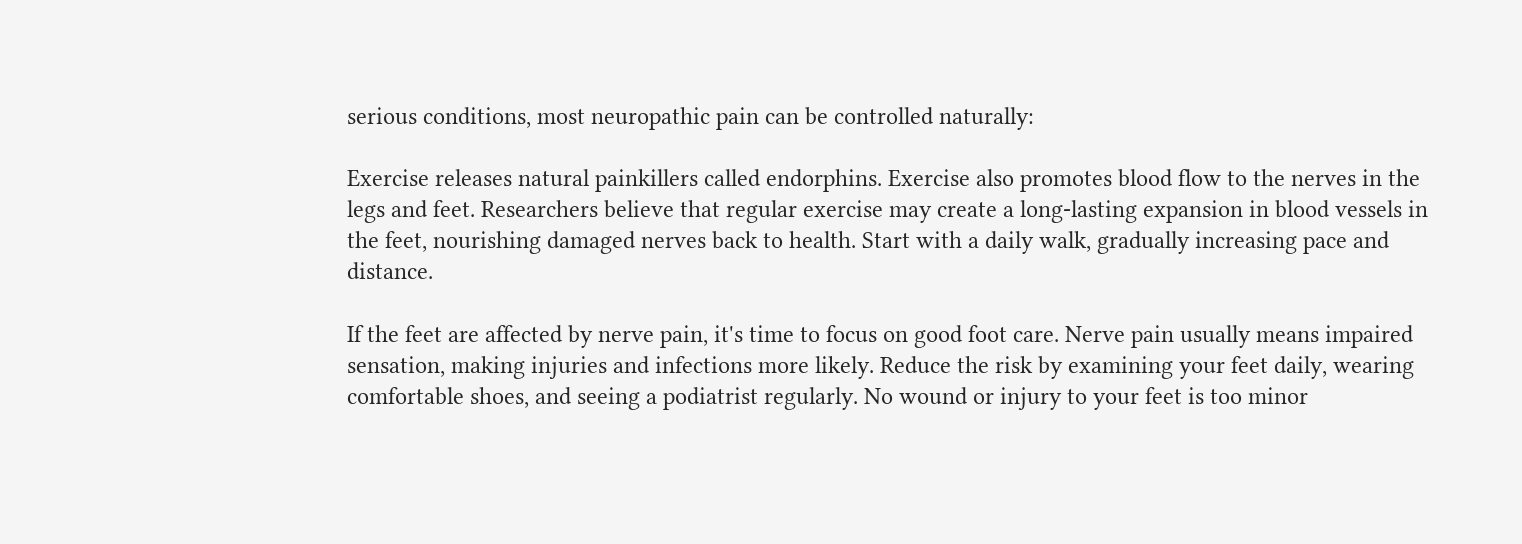serious conditions, most neuropathic pain can be controlled naturally:

Exercise releases natural painkillers called endorphins. Exercise also promotes blood flow to the nerves in the legs and feet. Researchers believe that regular exercise may create a long-lasting expansion in blood vessels in the feet, nourishing damaged nerves back to health. Start with a daily walk, gradually increasing pace and distance.

If the feet are affected by nerve pain, it's time to focus on good foot care. Nerve pain usually means impaired sensation, making injuries and infections more likely. Reduce the risk by examining your feet daily, wearing comfortable shoes, and seeing a podiatrist regularly. No wound or injury to your feet is too minor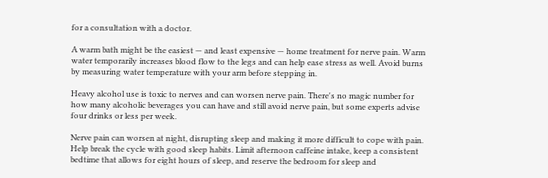for a consultation with a doctor.

A warm bath might be the easiest — and least expensive — home treatment for nerve pain. Warm water temporarily increases blood flow to the legs and can help ease stress as well. Avoid burns by measuring water temperature with your arm before stepping in.

Heavy alcohol use is toxic to nerves and can worsen nerve pain. There's no magic number for how many alcoholic beverages you can have and still avoid nerve pain, but some experts advise four drinks or less per week.

Nerve pain can worsen at night, disrupting sleep and making it more difficult to cope with pain. Help break the cycle with good sleep habits. Limit afternoon caffeine intake, keep a consistent bedtime that allows for eight hours of sleep, and reserve the bedroom for sleep and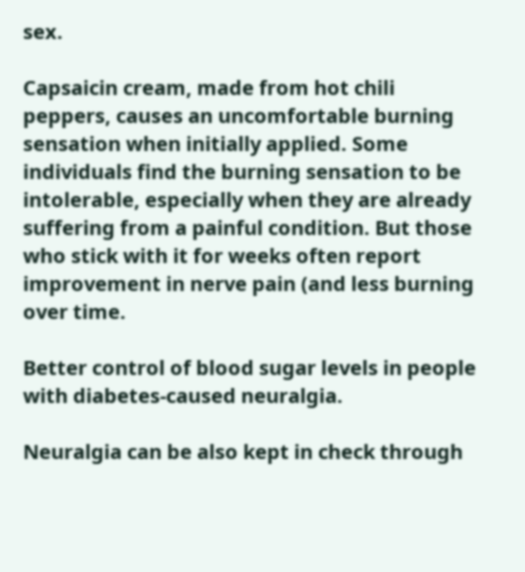sex.

Capsaicin cream, made from hot chili peppers, causes an uncomfortable burning sensation when initially applied. Some individuals find the burning sensation to be intolerable, especially when they are already suffering from a painful condition. But those who stick with it for weeks often report improvement in nerve pain (and less burning over time.

Better control of blood sugar levels in people with diabetes-caused neuralgia.

Neuralgia can be also kept in check through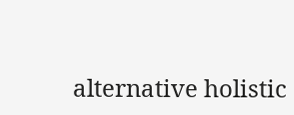alternative holistic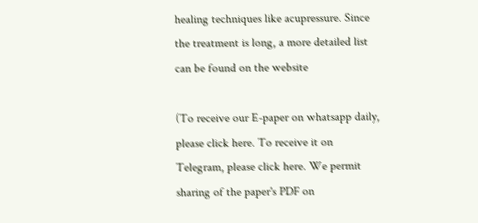healing techniques like acupressure. Since the treatment is long, a more detailed list can be found on the website

(To receive our E-paper on whatsapp daily, please click here. To receive it on Telegram, please click here. We permit sharing of the paper's PDF on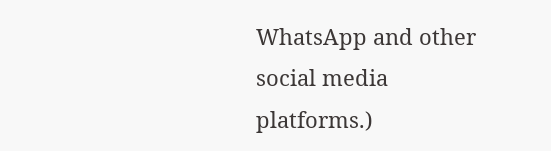WhatsApp and other social media platforms.)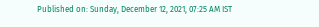Published on: Sunday, December 12, 2021, 07:25 AM IST